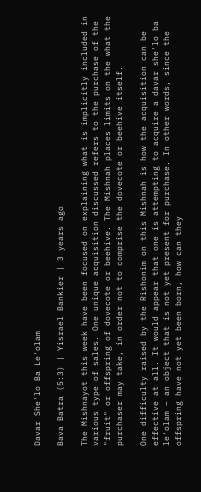Davar She'lo Ba Le'olam

Bava Batra (5:3) | Yisrael Bankier | 3 years ago

The Mishnayot this week have been focused on explaining what is implicitly included in various type of sales. One unique acquisition discussed refers to the purchase of the "fruit" or offspring of dovecote or beehive. The Mishnah places limits on the what the purchaser may take, in order not to comprise the dovecote or beehive itself.

One difficulty raised by the Rishonim on this Mishnah is how the acquisition can be effective at all. It would appear that one is attempting to acquire a davar she'lo ba le'olam – an object that is not yet present for purchase. In other words, since the offspring have not yet been born, how can they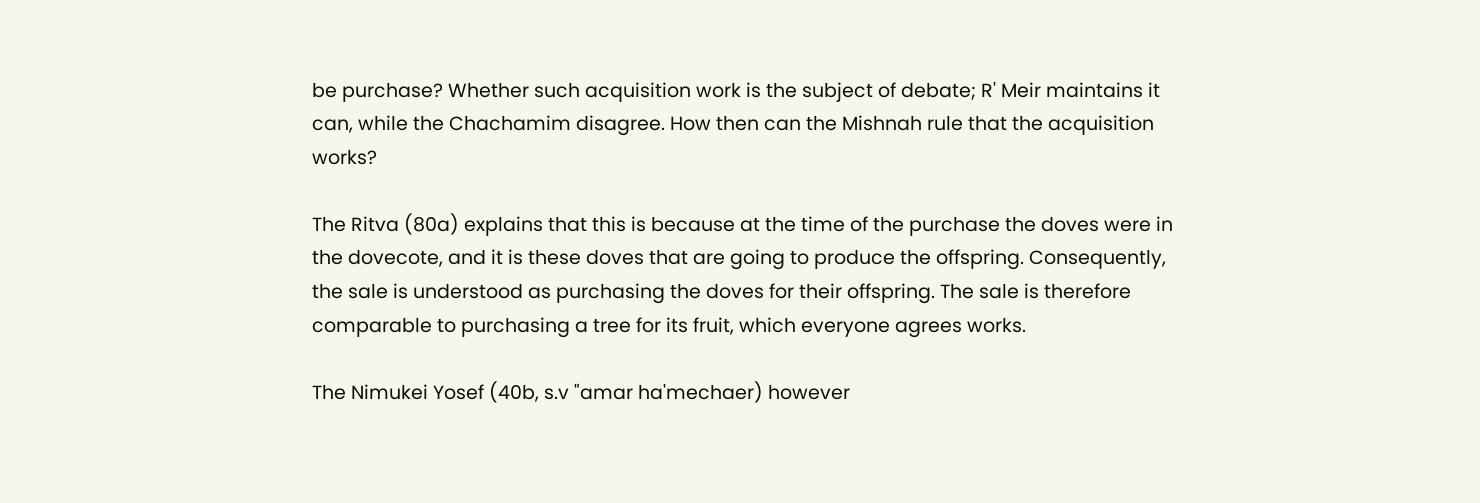be purchase? Whether such acquisition work is the subject of debate; R' Meir maintains it can, while the Chachamim disagree. How then can the Mishnah rule that the acquisition works?

The Ritva (80a) explains that this is because at the time of the purchase the doves were in the dovecote, and it is these doves that are going to produce the offspring. Consequently, the sale is understood as purchasing the doves for their offspring. The sale is therefore comparable to purchasing a tree for its fruit, which everyone agrees works.

The Nimukei Yosef (40b, s.v "amar ha'mechaer) however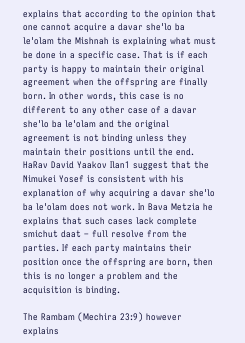explains that according to the opinion that one cannot acquire a davar she'lo ba le'olam the Mishnah is explaining what must be done in a specific case. That is if each party is happy to maintain their original agreement when the offspring are finally born. In other words, this case is no different to any other case of a davar she'lo ba le'olam and the original agreement is not binding unless they maintain their positions until the end. HaRav David Yaakov Ilan1 suggest that the Nimukei Yosef is consistent with his explanation of why acquiring a davar she'lo ba le'olam does not work. In Bava Metzia he explains that such cases lack complete smichut daat – full resolve from the parties. If each party maintains their position once the offspring are born, then this is no longer a problem and the acquisition is binding.

The Rambam (Mechira 23:9) however explains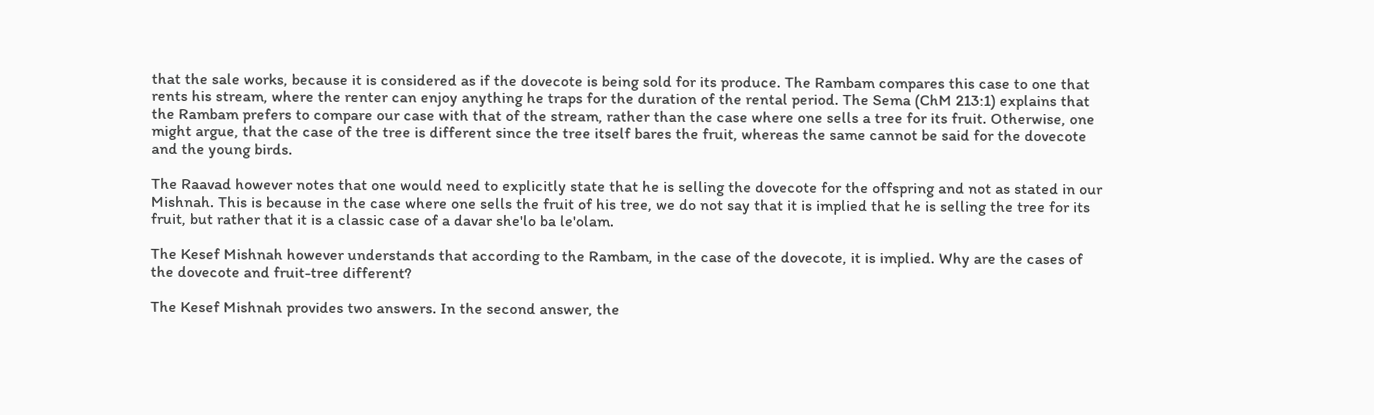that the sale works, because it is considered as if the dovecote is being sold for its produce. The Rambam compares this case to one that rents his stream, where the renter can enjoy anything he traps for the duration of the rental period. The Sema (ChM 213:1) explains that the Rambam prefers to compare our case with that of the stream, rather than the case where one sells a tree for its fruit. Otherwise, one might argue, that the case of the tree is different since the tree itself bares the fruit, whereas the same cannot be said for the dovecote and the young birds.

The Raavad however notes that one would need to explicitly state that he is selling the dovecote for the offspring and not as stated in our Mishnah. This is because in the case where one sells the fruit of his tree, we do not say that it is implied that he is selling the tree for its fruit, but rather that it is a classic case of a davar she'lo ba le'olam.

The Kesef Mishnah however understands that according to the Rambam, in the case of the dovecote, it is implied. Why are the cases of the dovecote and fruit-tree different?

The Kesef Mishnah provides two answers. In the second answer, the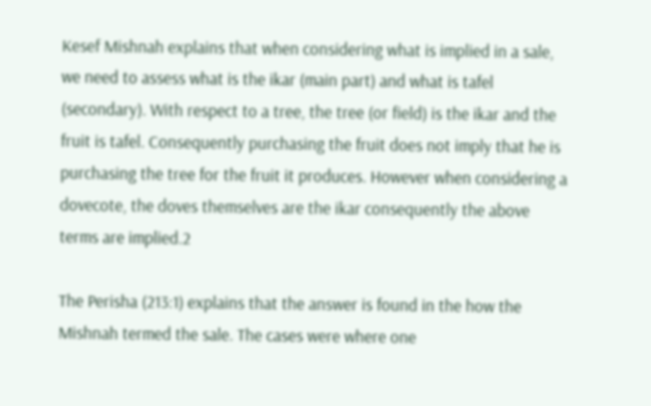Kesef Mishnah explains that when considering what is implied in a sale, we need to assess what is the ikar (main part) and what is tafel (secondary). With respect to a tree, the tree (or field) is the ikar and the fruit is tafel. Consequently purchasing the fruit does not imply that he is purchasing the tree for the fruit it produces. However when considering a dovecote, the doves themselves are the ikar consequently the above terms are implied.2

The Perisha (213:1) explains that the answer is found in the how the Mishnah termed the sale. The cases were where one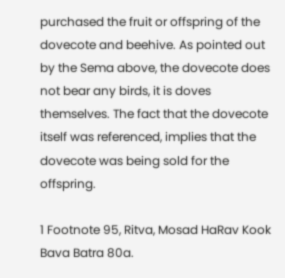purchased the fruit or offspring of the dovecote and beehive. As pointed out by the Sema above, the dovecote does not bear any birds, it is doves themselves. The fact that the dovecote itself was referenced, implies that the dovecote was being sold for the offspring.

1 Footnote 95, Ritva, Mosad HaRav Kook Bava Batra 80a.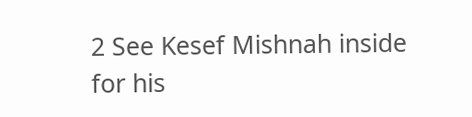2 See Kesef Mishnah inside for his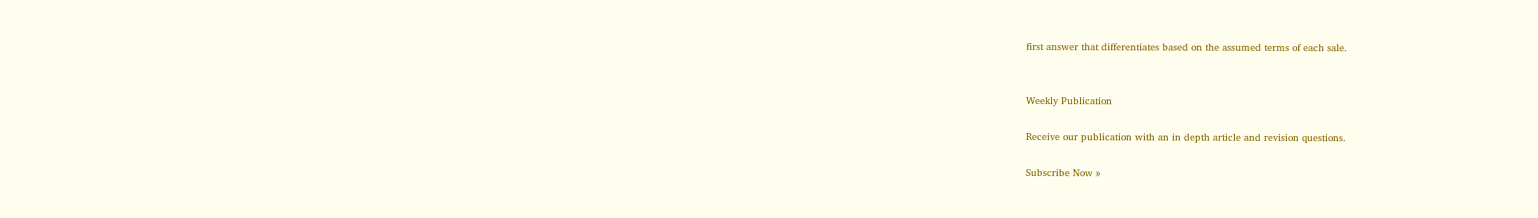first answer that differentiates based on the assumed terms of each sale.


Weekly Publication

Receive our publication with an in depth article and revision questions.

Subscribe Now »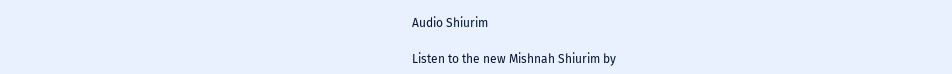Audio Shiurim

Listen to the new Mishnah Shiurim by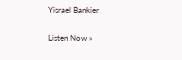Yisrael Bankier

Listen Now »